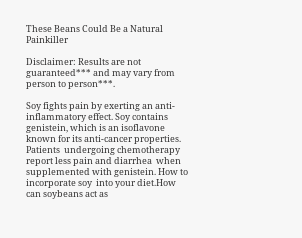These Beans Could Be a Natural Painkiller

Disclaimer: Results are not guaranteed*** and may vary from person to person***.

Soy fights pain by exerting an anti- inflammatory effect. Soy contains genistein, which is an isoflavone known for its anti-cancer properties. Patients  undergoing chemotherapy report less pain and diarrhea  when supplemented with genistein. How to incorporate soy  into your diet.How can soybeans act as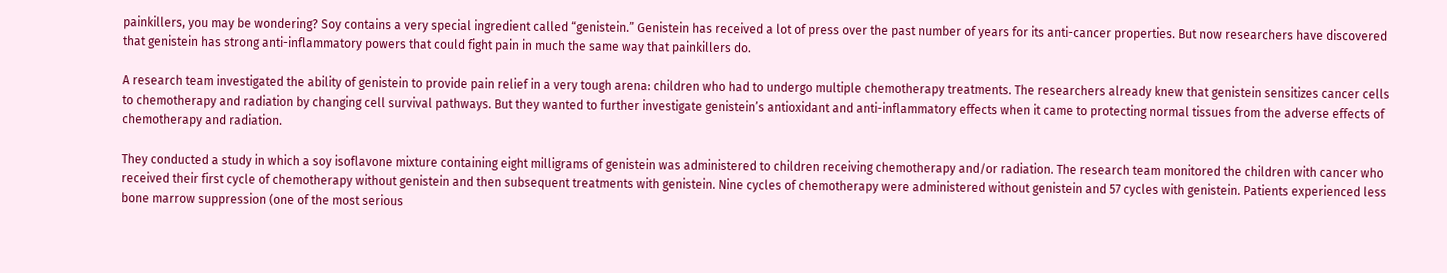painkillers, you may be wondering? Soy contains a very special ingredient called “genistein.” Genistein has received a lot of press over the past number of years for its anti-cancer properties. But now researchers have discovered that genistein has strong anti-inflammatory powers that could fight pain in much the same way that painkillers do.

A research team investigated the ability of genistein to provide pain relief in a very tough arena: children who had to undergo multiple chemotherapy treatments. The researchers already knew that genistein sensitizes cancer cells to chemotherapy and radiation by changing cell survival pathways. But they wanted to further investigate genistein’s antioxidant and anti-inflammatory effects when it came to protecting normal tissues from the adverse effects of chemotherapy and radiation.

They conducted a study in which a soy isoflavone mixture containing eight milligrams of genistein was administered to children receiving chemotherapy and/or radiation. The research team monitored the children with cancer who received their first cycle of chemotherapy without genistein and then subsequent treatments with genistein. Nine cycles of chemotherapy were administered without genistein and 57 cycles with genistein. Patients experienced less bone marrow suppression (one of the most serious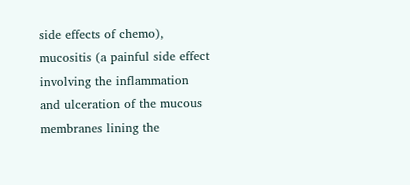side effects of chemo), mucositis (a painful side effect involving the inflammation and ulceration of the mucous membranes lining the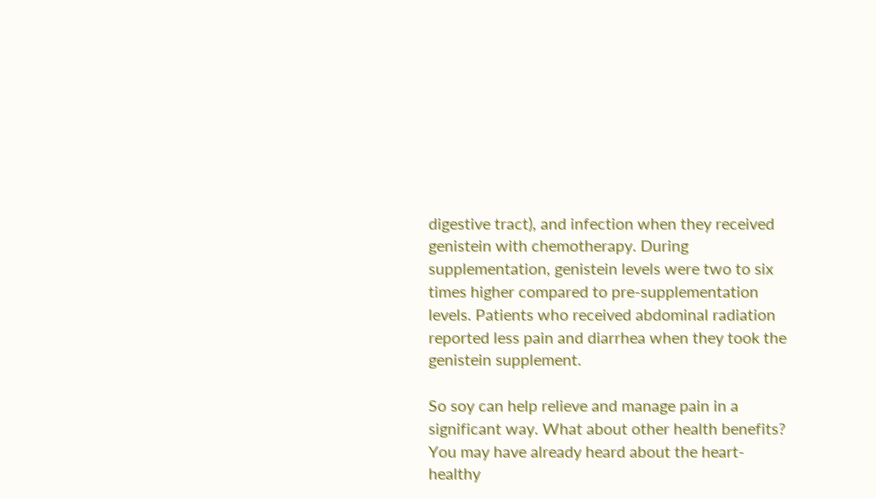digestive tract), and infection when they received genistein with chemotherapy. During supplementation, genistein levels were two to six times higher compared to pre-supplementation levels. Patients who received abdominal radiation reported less pain and diarrhea when they took the genistein supplement.

So soy can help relieve and manage pain in a significant way. What about other health benefits? You may have already heard about the heart-healthy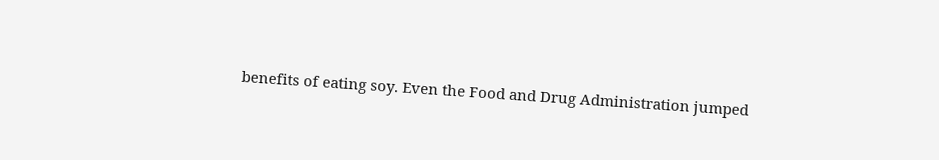benefits of eating soy. Even the Food and Drug Administration jumped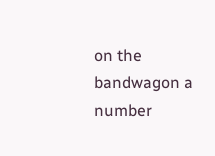on the bandwagon a number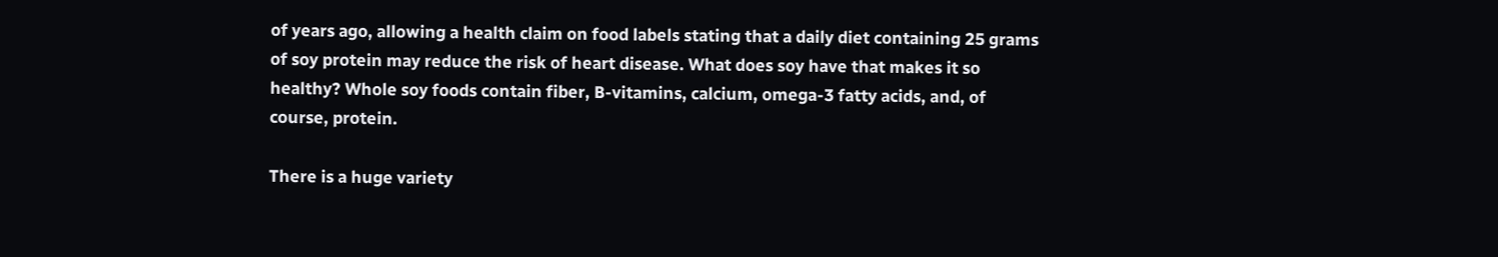of years ago, allowing a health claim on food labels stating that a daily diet containing 25 grams of soy protein may reduce the risk of heart disease. What does soy have that makes it so healthy? Whole soy foods contain fiber, B-vitamins, calcium, omega-3 fatty acids, and, of course, protein.

There is a huge variety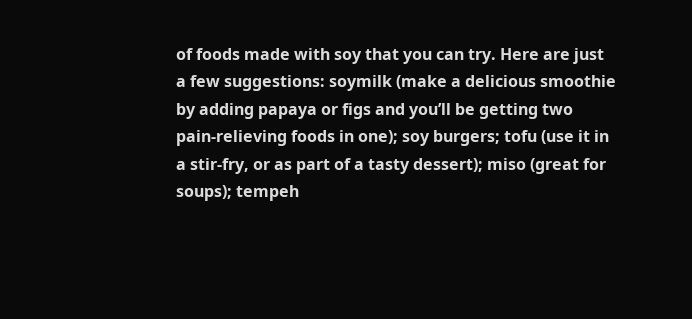of foods made with soy that you can try. Here are just a few suggestions: soymilk (make a delicious smoothie by adding papaya or figs and you’ll be getting two pain-relieving foods in one); soy burgers; tofu (use it in a stir-fry, or as part of a tasty dessert); miso (great for soups); tempeh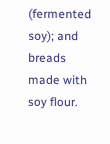(fermented soy); and breads made with soy flour.